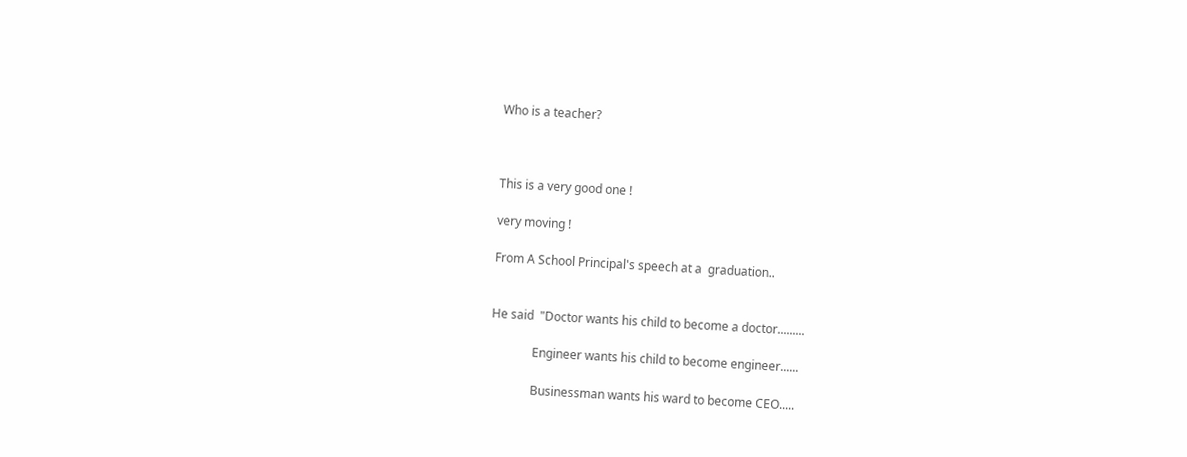Who is a teacher?



This is a very good one !

very moving !

From A School Principal's speech at a  graduation..


He said  "Doctor wants his child to become a doctor.........

              Engineer wants his child to become engineer......

              Businessman wants his ward to become CEO.....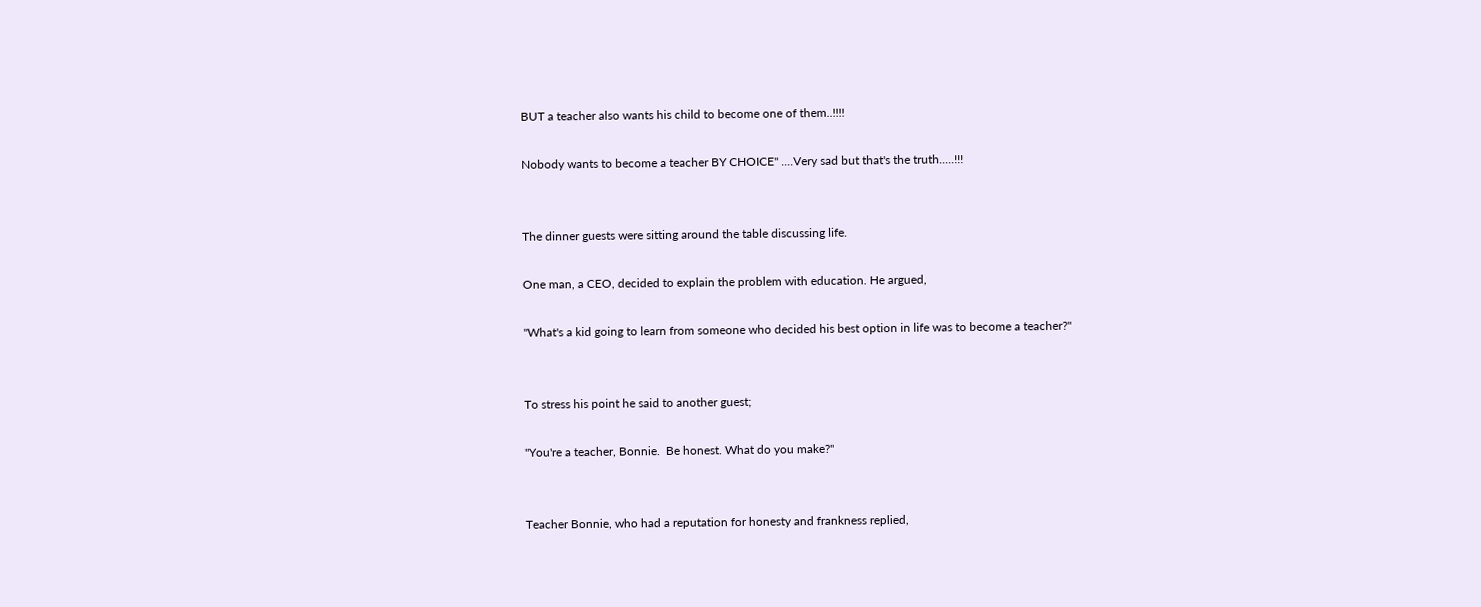BUT a teacher also wants his child to become one of them..!!!!

Nobody wants to become a teacher BY CHOICE" ....Very sad but that's the truth.....!!!


The dinner guests were sitting around the table discussing life.

One man, a CEO, decided to explain the problem with education. He argued,

"What's a kid going to learn from someone who decided his best option in life was to become a teacher?"


To stress his point he said to another guest;

"You're a teacher, Bonnie.  Be honest. What do you make?"


Teacher Bonnie, who had a reputation for honesty and frankness replied,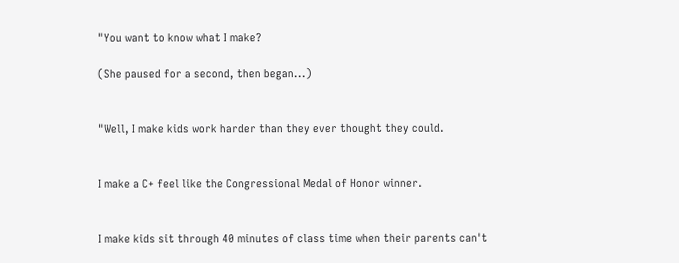"You want to know what I make?

(She paused for a second, then began...)


"Well, I make kids work harder than they ever thought they could.


I make a C+ feel like the Congressional Medal of Honor winner.


I make kids sit through 40 minutes of class time when their parents can't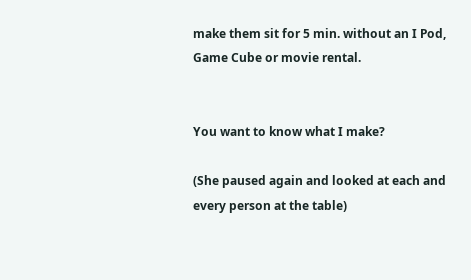make them sit for 5 min. without an I Pod, Game Cube or movie rental.


You want to know what I make?

(She paused again and looked at each and every person at the table)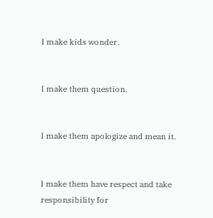I make kids wonder.


I make them question.


I make them apologize and mean it.


I make them have respect and take responsibility for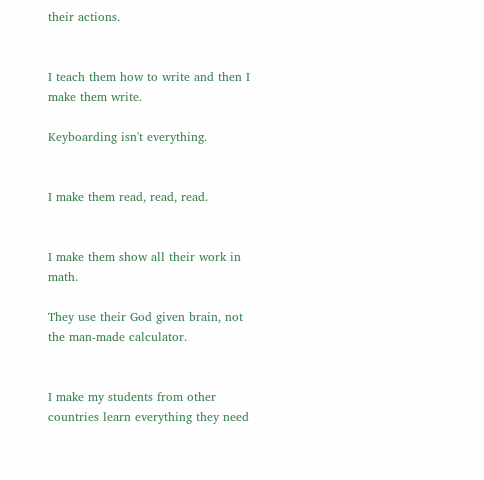their actions.


I teach them how to write and then I make them write.

Keyboarding isn't everything.


I make them read, read, read.


I make them show all their work in math.

They use their God given brain, not the man-made calculator.


I make my students from other countries learn everything they need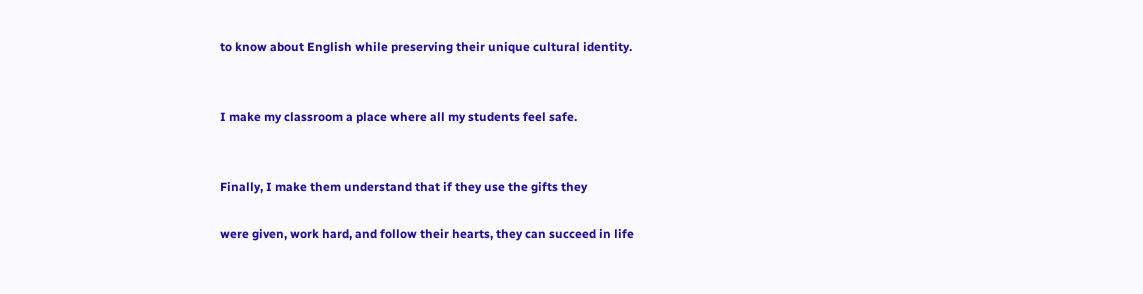to know about English while preserving their unique cultural identity.


I make my classroom a place where all my students feel safe.


Finally, I make them understand that if they use the gifts they

were given, work hard, and follow their hearts, they can succeed in life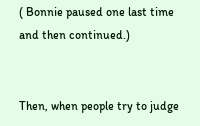( Bonnie paused one last time and then continued.)


Then, when people try to judge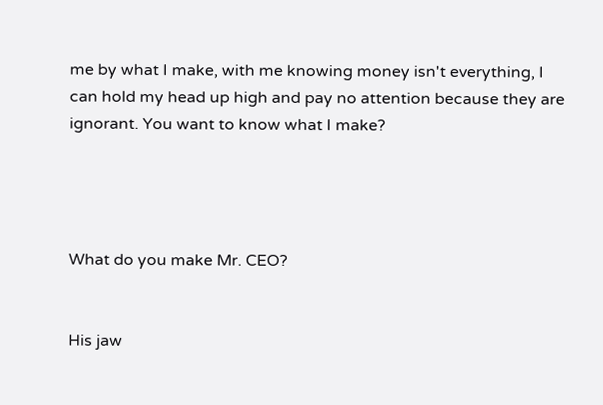me by what I make, with me knowing money isn't everything, I can hold my head up high and pay no attention because they are ignorant. You want to know what I make?




What do you make Mr. CEO?


His jaw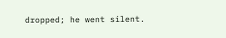dropped; he went silent.